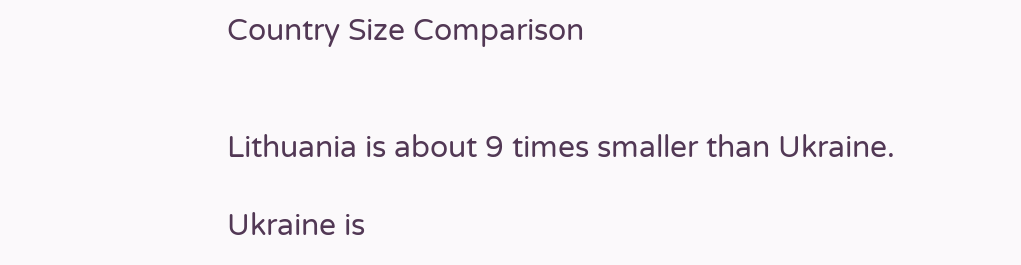Country Size Comparison


Lithuania is about 9 times smaller than Ukraine.

Ukraine is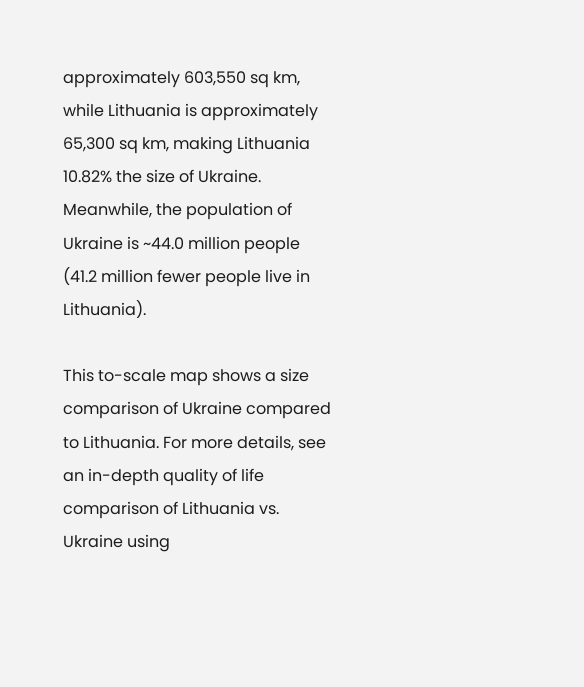approximately 603,550 sq km, while Lithuania is approximately 65,300 sq km, making Lithuania 10.82% the size of Ukraine. Meanwhile, the population of Ukraine is ~44.0 million people (41.2 million fewer people live in Lithuania).

This to-scale map shows a size comparison of Ukraine compared to Lithuania. For more details, see an in-depth quality of life comparison of Lithuania vs. Ukraine using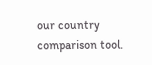our country comparison tool.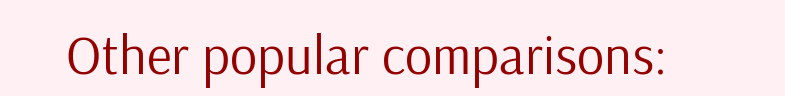Other popular comparisons: